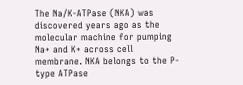The Na/K-ATPase (NKA) was discovered years ago as the molecular machine for pumping Na+ and K+ across cell membrane. NKA belongs to the P-type ATPase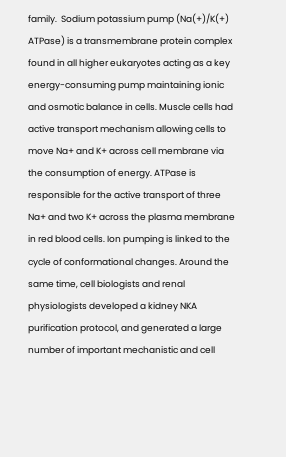family.  Sodium potassium pump (Na(+)/K(+) ATPase) is a transmembrane protein complex found in all higher eukaryotes acting as a key energy-consuming pump maintaining ionic and osmotic balance in cells. Muscle cells had active transport mechanism allowing cells to move Na+ and K+ across cell membrane via the consumption of energy. ATPase is responsible for the active transport of three Na+ and two K+ across the plasma membrane in red blood cells. Ion pumping is linked to the cycle of conformational changes. Around the same time, cell biologists and renal physiologists developed a kidney NKA purification protocol, and generated a large number of important mechanistic and cell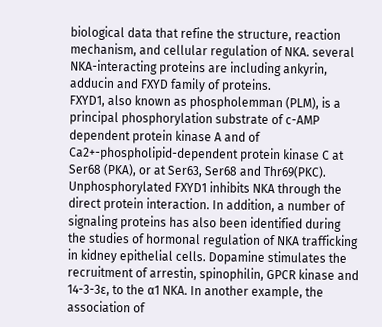biological data that refine the structure, reaction mechanism, and cellular regulation of NKA. several NKA-interacting proteins are including ankyrin, adducin and FXYD family of proteins.
FXYD1, also known as phospholemman (PLM), is a principal phosphorylation substrate of c-AMP dependent protein kinase A and of Ca2+-phospholipid-dependent protein kinase C at Ser68 (PKA), or at Ser63, Ser68 and Thr69(PKC). Unphosphorylated FXYD1 inhibits NKA through the direct protein interaction. In addition, a number of signaling proteins has also been identified during the studies of hormonal regulation of NKA trafficking in kidney epithelial cells. Dopamine stimulates the recruitment of arrestin, spinophilin, GPCR kinase and 14-3-3ε, to the α1 NKA. In another example, the association of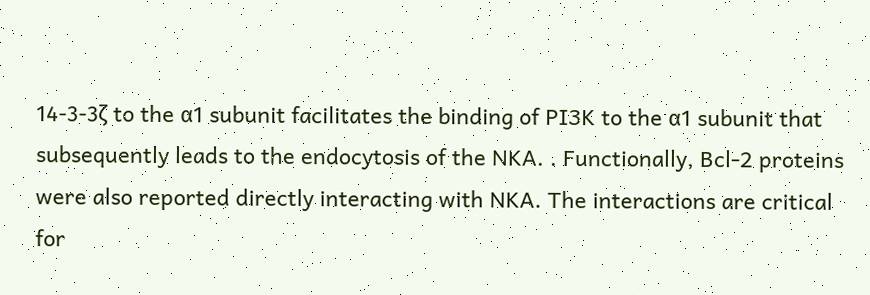14-3-3ζ to the α1 subunit facilitates the binding of PI3K to the α1 subunit that subsequently leads to the endocytosis of the NKA. . Functionally, Bcl-2 proteins were also reported directly interacting with NKA. The interactions are critical for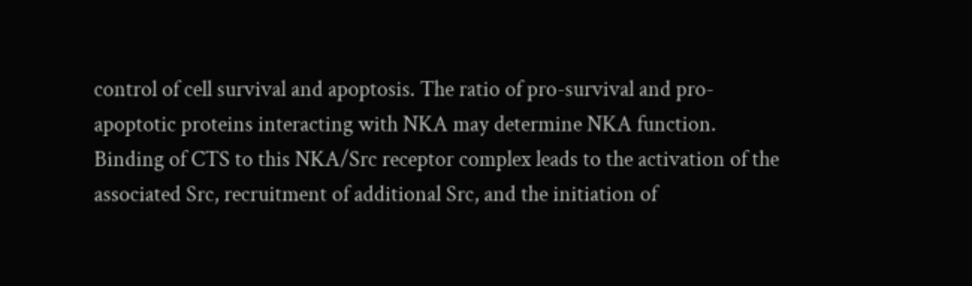control of cell survival and apoptosis. The ratio of pro-survival and pro-apoptotic proteins interacting with NKA may determine NKA function. Binding of CTS to this NKA/Src receptor complex leads to the activation of the associated Src, recruitment of additional Src, and the initiation of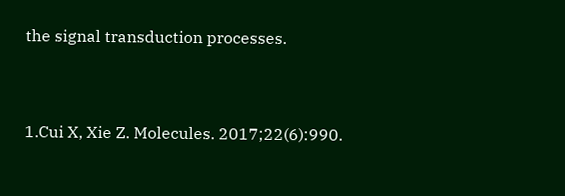the signal transduction processes.


1.Cui X, Xie Z. Molecules. 2017;22(6):990.